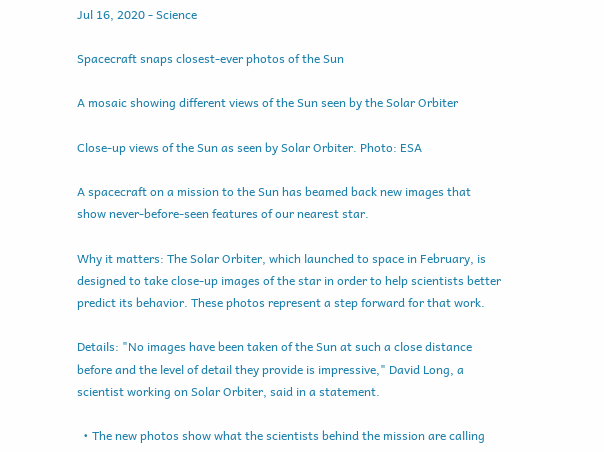Jul 16, 2020 - Science

Spacecraft snaps closest-ever photos of the Sun

A mosaic showing different views of the Sun seen by the Solar Orbiter

Close-up views of the Sun as seen by Solar Orbiter. Photo: ESA

A spacecraft on a mission to the Sun has beamed back new images that show never-before-seen features of our nearest star.

Why it matters: The Solar Orbiter, which launched to space in February, is designed to take close-up images of the star in order to help scientists better predict its behavior. These photos represent a step forward for that work.

Details: "No images have been taken of the Sun at such a close distance before and the level of detail they provide is impressive," David Long, a scientist working on Solar Orbiter, said in a statement.

  • The new photos show what the scientists behind the mission are calling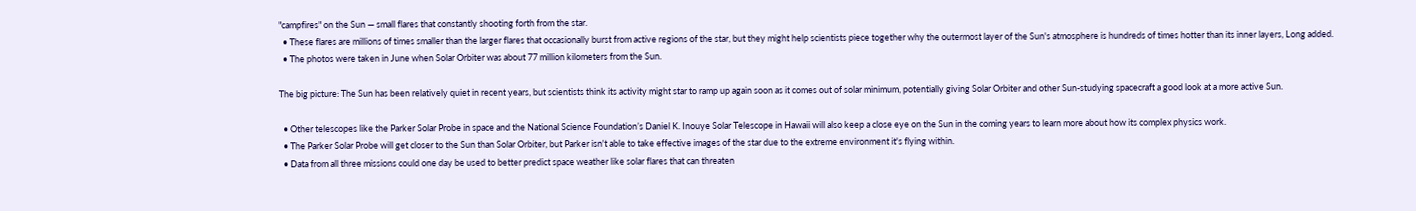"campfires" on the Sun — small flares that constantly shooting forth from the star.
  • These flares are millions of times smaller than the larger flares that occasionally burst from active regions of the star, but they might help scientists piece together why the outermost layer of the Sun's atmosphere is hundreds of times hotter than its inner layers, Long added.
  • The photos were taken in June when Solar Orbiter was about 77 million kilometers from the Sun.

The big picture: The Sun has been relatively quiet in recent years, but scientists think its activity might star to ramp up again soon as it comes out of solar minimum, potentially giving Solar Orbiter and other Sun-studying spacecraft a good look at a more active Sun.

  • Other telescopes like the Parker Solar Probe in space and the National Science Foundation’s Daniel K. Inouye Solar Telescope in Hawaii will also keep a close eye on the Sun in the coming years to learn more about how its complex physics work.
  • The Parker Solar Probe will get closer to the Sun than Solar Orbiter, but Parker isn't able to take effective images of the star due to the extreme environment it's flying within.
  • Data from all three missions could one day be used to better predict space weather like solar flares that can threaten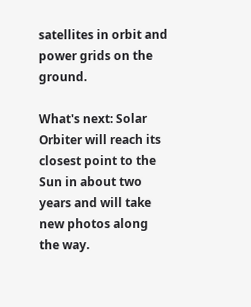satellites in orbit and power grids on the ground.

What's next: Solar Orbiter will reach its closest point to the Sun in about two years and will take new photos along the way.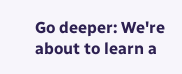Go deeper: We're about to learn a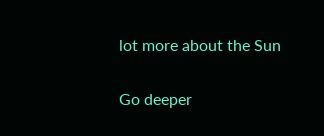lot more about the Sun

Go deeper